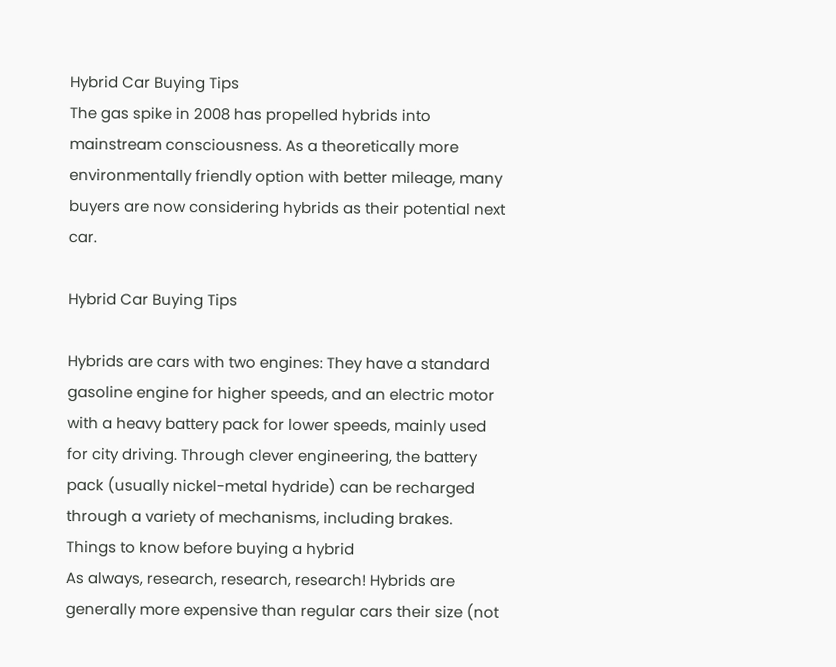Hybrid Car Buying Tips
The gas spike in 2008 has propelled hybrids into mainstream consciousness. As a theoretically more environmentally friendly option with better mileage, many buyers are now considering hybrids as their potential next car.

Hybrid Car Buying Tips

Hybrids are cars with two engines: They have a standard gasoline engine for higher speeds, and an electric motor with a heavy battery pack for lower speeds, mainly used for city driving. Through clever engineering, the battery pack (usually nickel-metal hydride) can be recharged through a variety of mechanisms, including brakes.
Things to know before buying a hybrid
As always, research, research, research! Hybrids are generally more expensive than regular cars their size (not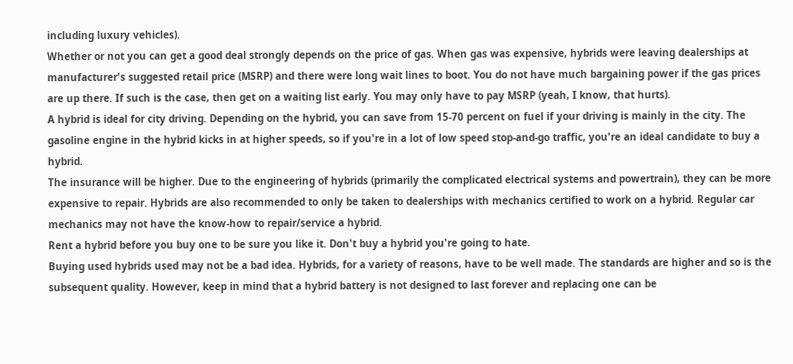including luxury vehicles).
Whether or not you can get a good deal strongly depends on the price of gas. When gas was expensive, hybrids were leaving dealerships at manufacturer's suggested retail price (MSRP) and there were long wait lines to boot. You do not have much bargaining power if the gas prices are up there. If such is the case, then get on a waiting list early. You may only have to pay MSRP (yeah, I know, that hurts).
A hybrid is ideal for city driving. Depending on the hybrid, you can save from 15-70 percent on fuel if your driving is mainly in the city. The gasoline engine in the hybrid kicks in at higher speeds, so if you're in a lot of low speed stop-and-go traffic, you're an ideal candidate to buy a hybrid.
The insurance will be higher. Due to the engineering of hybrids (primarily the complicated electrical systems and powertrain), they can be more expensive to repair. Hybrids are also recommended to only be taken to dealerships with mechanics certified to work on a hybrid. Regular car mechanics may not have the know-how to repair/service a hybrid.
Rent a hybrid before you buy one to be sure you like it. Don't buy a hybrid you're going to hate.
Buying used hybrids used may not be a bad idea. Hybrids, for a variety of reasons, have to be well made. The standards are higher and so is the subsequent quality. However, keep in mind that a hybrid battery is not designed to last forever and replacing one can be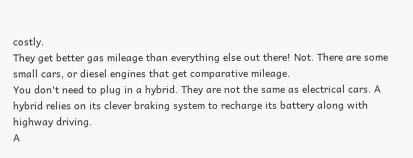costly.
They get better gas mileage than everything else out there! Not. There are some small cars, or diesel engines that get comparative mileage.
You don't need to plug in a hybrid. They are not the same as electrical cars. A hybrid relies on its clever braking system to recharge its battery along with highway driving.
A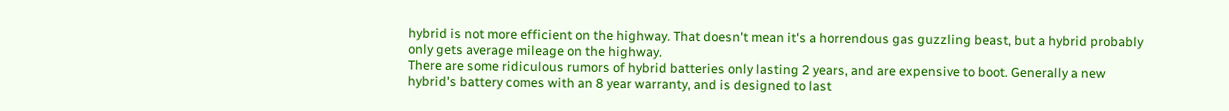hybrid is not more efficient on the highway. That doesn't mean it's a horrendous gas guzzling beast, but a hybrid probably only gets average mileage on the highway.
There are some ridiculous rumors of hybrid batteries only lasting 2 years, and are expensive to boot. Generally a new hybrid's battery comes with an 8 year warranty, and is designed to last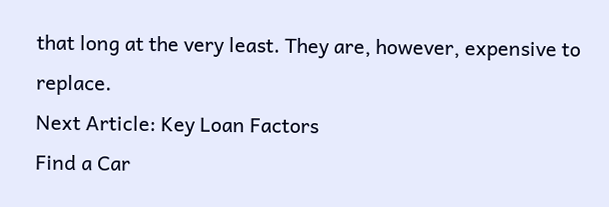that long at the very least. They are, however, expensive to replace.
Next Article: Key Loan Factors
Find a Car